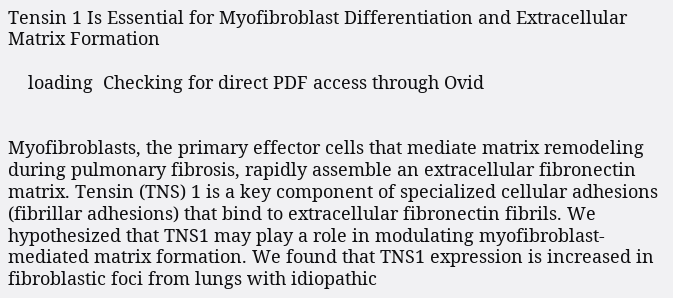Tensin 1 Is Essential for Myofibroblast Differentiation and Extracellular Matrix Formation

    loading  Checking for direct PDF access through Ovid


Myofibroblasts, the primary effector cells that mediate matrix remodeling during pulmonary fibrosis, rapidly assemble an extracellular fibronectin matrix. Tensin (TNS) 1 is a key component of specialized cellular adhesions (fibrillar adhesions) that bind to extracellular fibronectin fibrils. We hypothesized that TNS1 may play a role in modulating myofibroblast-mediated matrix formation. We found that TNS1 expression is increased in fibroblastic foci from lungs with idiopathic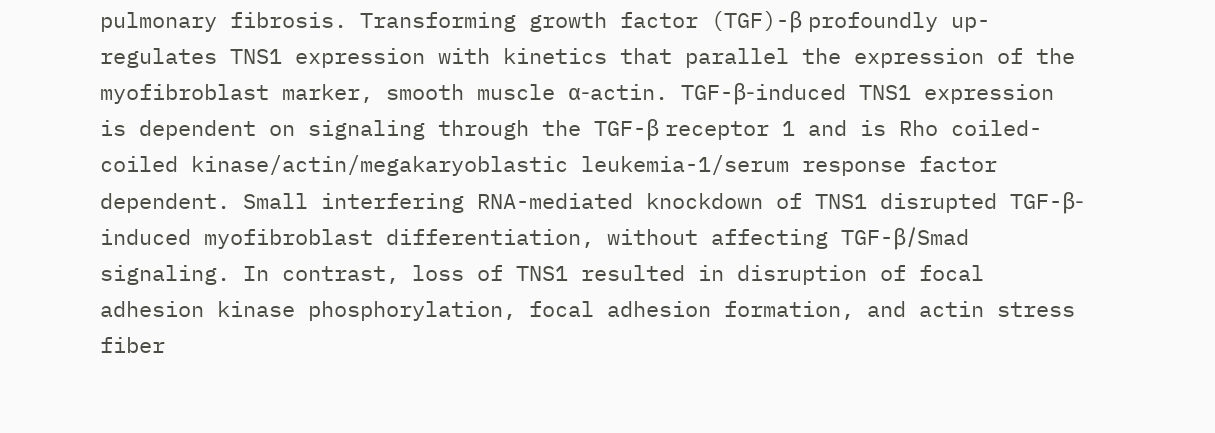pulmonary fibrosis. Transforming growth factor (TGF)-β profoundly up-regulates TNS1 expression with kinetics that parallel the expression of the myofibroblast marker, smooth muscle α-actin. TGF-β-induced TNS1 expression is dependent on signaling through the TGF-β receptor 1 and is Rho coiled-coiled kinase/actin/megakaryoblastic leukemia-1/serum response factor dependent. Small interfering RNA-mediated knockdown of TNS1 disrupted TGF-β-induced myofibroblast differentiation, without affecting TGF-β/Smad signaling. In contrast, loss of TNS1 resulted in disruption of focal adhesion kinase phosphorylation, focal adhesion formation, and actin stress fiber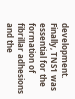development. Finally, TNS1 was essential for the formation of fibrillar adhesions and the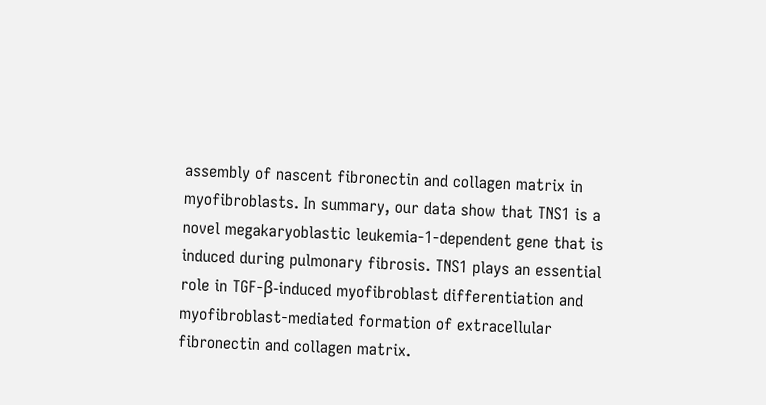assembly of nascent fibronectin and collagen matrix in myofibroblasts. In summary, our data show that TNS1 is a novel megakaryoblastic leukemia-1-dependent gene that is induced during pulmonary fibrosis. TNS1 plays an essential role in TGF-β-induced myofibroblast differentiation and myofibroblast-mediated formation of extracellular fibronectin and collagen matrix.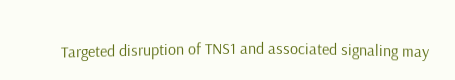Targeted disruption of TNS1 and associated signaling may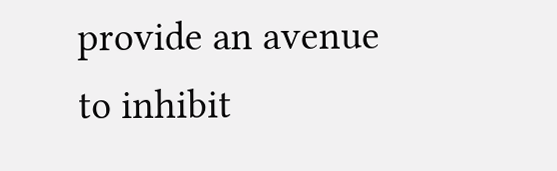provide an avenue to inhibit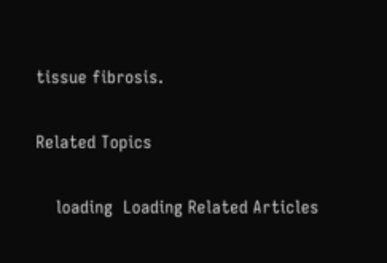tissue fibrosis.

Related Topics

    loading  Loading Related Articles